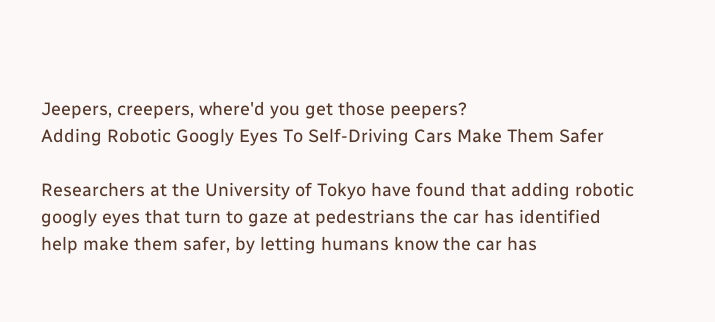Jeepers, creepers, where'd you get those peepers?
Adding Robotic Googly Eyes To Self-Driving Cars Make Them Safer

Researchers at the University of Tokyo have found that adding robotic googly eyes that turn to gaze at pedestrians the car has identified help make them safer, by letting humans know the car has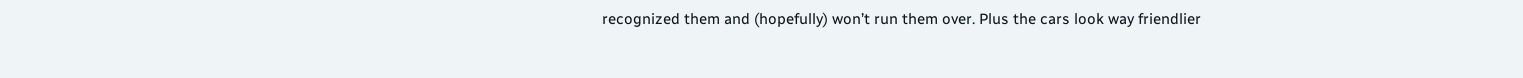recognized them and (hopefully) won’t run them over. Plus the cars look way friendlier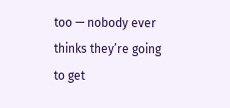too — nobody ever thinks they’re going to get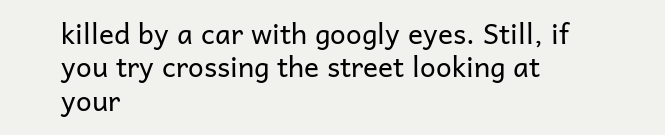killed by a car with googly eyes. Still, if you try crossing the street looking at your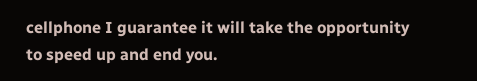cellphone I guarantee it will take the opportunity to speed up and end you.